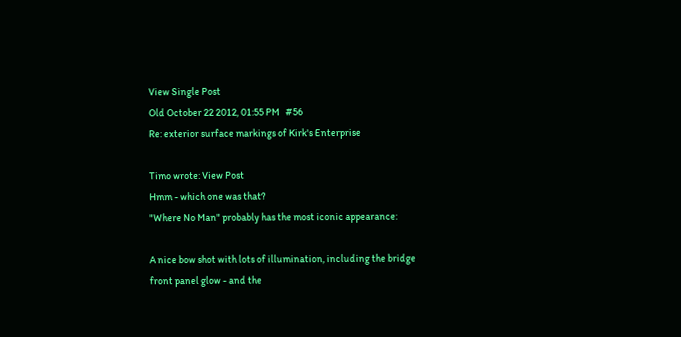View Single Post
Old October 22 2012, 01:55 PM   #56
Re: exterior surface markings of Kirk's Enterprise

Timo wrote: View Post
Hmm - which one was that?
"Where No Man" probably has the most iconic appearance:

A nice bow shot with lots of illumination, including the bridge front panel glow - and the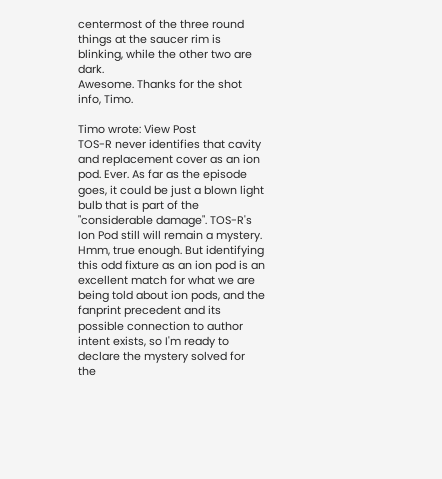centermost of the three round things at the saucer rim is blinking, while the other two are dark.
Awesome. Thanks for the shot info, Timo.

Timo wrote: View Post
TOS-R never identifies that cavity and replacement cover as an ion pod. Ever. As far as the episode goes, it could be just a blown light bulb that is part of the "considerable damage". TOS-R's Ion Pod still will remain a mystery.
Hmm, true enough. But identifying this odd fixture as an ion pod is an excellent match for what we are being told about ion pods, and the fanprint precedent and its possible connection to author intent exists, so I'm ready to declare the mystery solved for the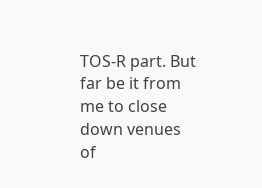TOS-R part. But far be it from me to close down venues of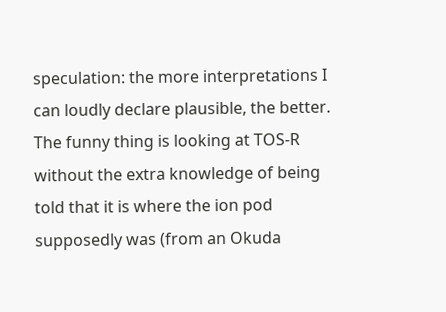speculation: the more interpretations I can loudly declare plausible, the better.
The funny thing is looking at TOS-R without the extra knowledge of being told that it is where the ion pod supposedly was (from an Okuda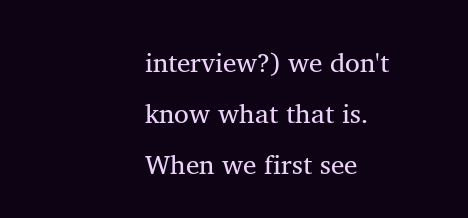interview?) we don't know what that is. When we first see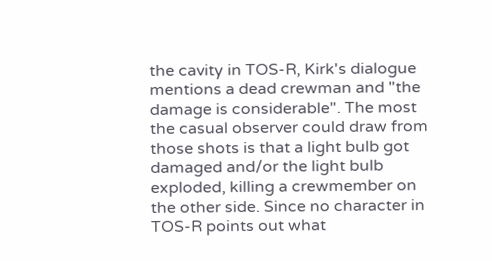the cavity in TOS-R, Kirk's dialogue mentions a dead crewman and "the damage is considerable". The most the casual observer could draw from those shots is that a light bulb got damaged and/or the light bulb exploded, killing a crewmember on the other side. Since no character in TOS-R points out what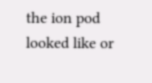the ion pod looked like or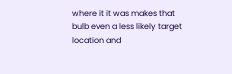where it it was makes that bulb even a less likely target location and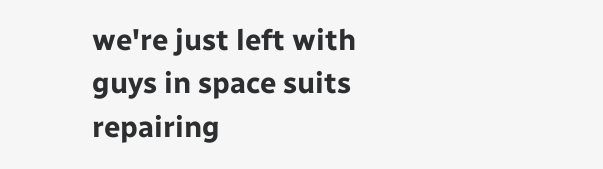we're just left with guys in space suits repairing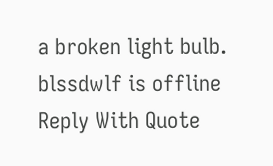a broken light bulb.
blssdwlf is offline   Reply With Quote